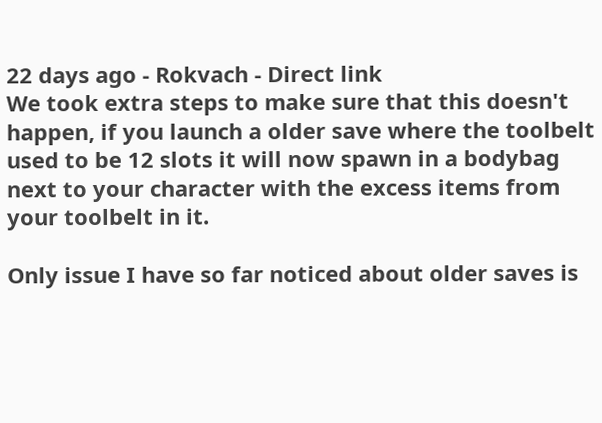22 days ago - Rokvach - Direct link
We took extra steps to make sure that this doesn't happen, if you launch a older save where the toolbelt used to be 12 slots it will now spawn in a bodybag next to your character with the excess items from your toolbelt in it.

Only issue I have so far noticed about older saves is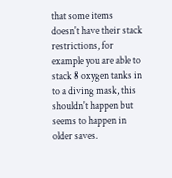that some items doesn't have their stack restrictions, for example you are able to stack 8 oxygen tanks in to a diving mask, this shouldn't happen but seems to happen in older saves.